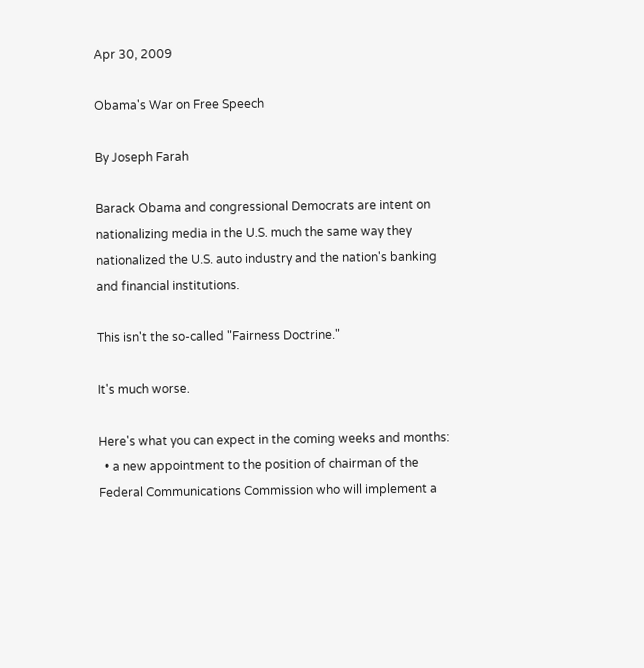Apr 30, 2009

Obama's War on Free Speech

By Joseph Farah

Barack Obama and congressional Democrats are intent on nationalizing media in the U.S. much the same way they nationalized the U.S. auto industry and the nation's banking and financial institutions.

This isn't the so-called "Fairness Doctrine."

It's much worse.

Here's what you can expect in the coming weeks and months:
  • a new appointment to the position of chairman of the Federal Communications Commission who will implement a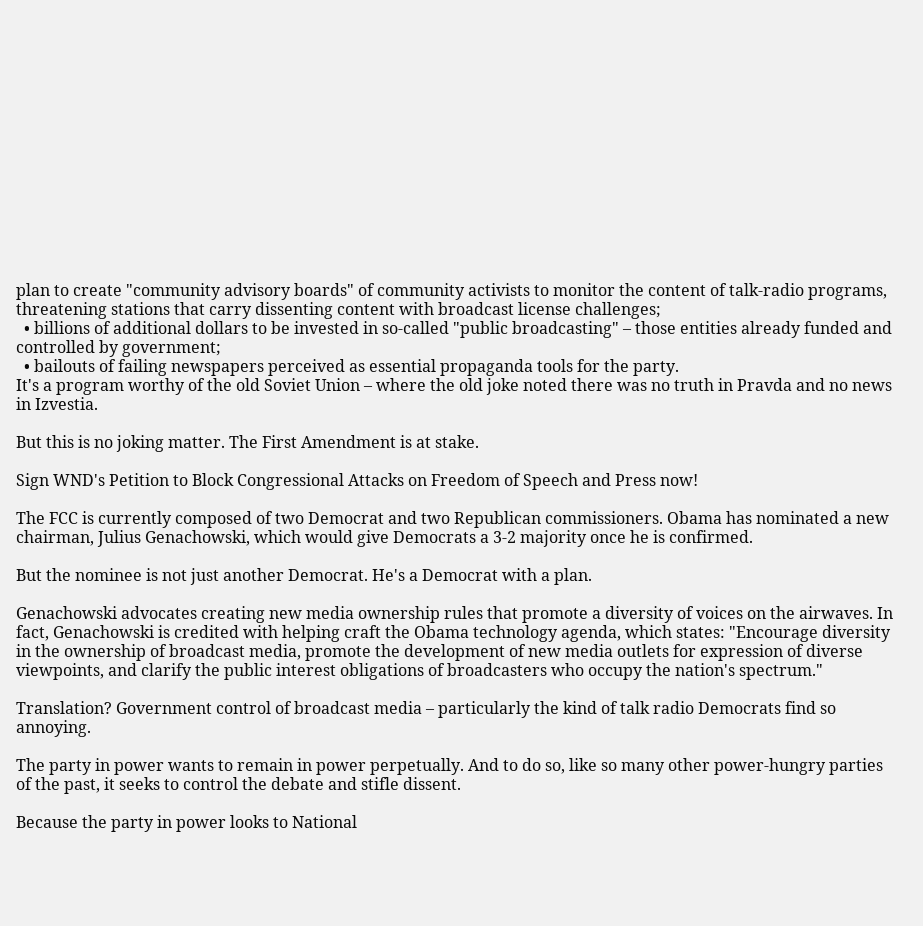plan to create "community advisory boards" of community activists to monitor the content of talk-radio programs, threatening stations that carry dissenting content with broadcast license challenges;
  • billions of additional dollars to be invested in so-called "public broadcasting" – those entities already funded and controlled by government;
  • bailouts of failing newspapers perceived as essential propaganda tools for the party.
It's a program worthy of the old Soviet Union – where the old joke noted there was no truth in Pravda and no news in Izvestia.

But this is no joking matter. The First Amendment is at stake.

Sign WND's Petition to Block Congressional Attacks on Freedom of Speech and Press now!

The FCC is currently composed of two Democrat and two Republican commissioners. Obama has nominated a new chairman, Julius Genachowski, which would give Democrats a 3-2 majority once he is confirmed.

But the nominee is not just another Democrat. He's a Democrat with a plan.

Genachowski advocates creating new media ownership rules that promote a diversity of voices on the airwaves. In fact, Genachowski is credited with helping craft the Obama technology agenda, which states: "Encourage diversity in the ownership of broadcast media, promote the development of new media outlets for expression of diverse viewpoints, and clarify the public interest obligations of broadcasters who occupy the nation's spectrum."

Translation? Government control of broadcast media – particularly the kind of talk radio Democrats find so annoying.

The party in power wants to remain in power perpetually. And to do so, like so many other power-hungry parties of the past, it seeks to control the debate and stifle dissent.

Because the party in power looks to National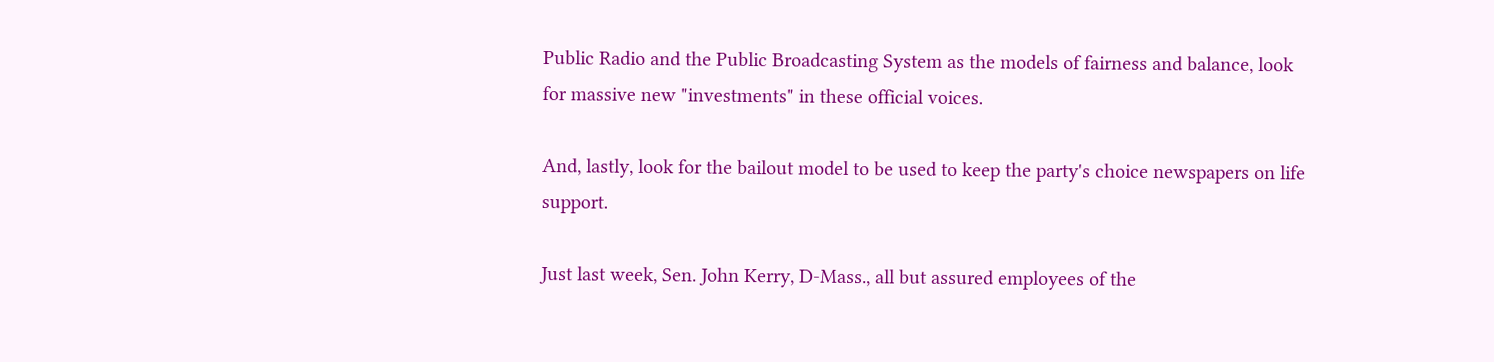Public Radio and the Public Broadcasting System as the models of fairness and balance, look for massive new "investments" in these official voices.

And, lastly, look for the bailout model to be used to keep the party's choice newspapers on life support.

Just last week, Sen. John Kerry, D-Mass., all but assured employees of the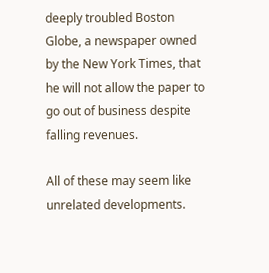deeply troubled Boston Globe, a newspaper owned by the New York Times, that he will not allow the paper to go out of business despite falling revenues.

All of these may seem like unrelated developments.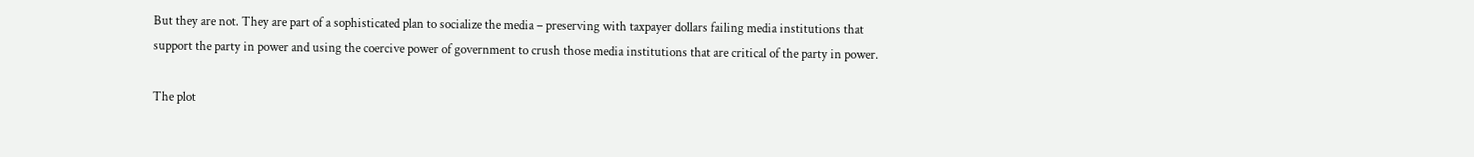But they are not. They are part of a sophisticated plan to socialize the media – preserving with taxpayer dollars failing media institutions that support the party in power and using the coercive power of government to crush those media institutions that are critical of the party in power.

The plot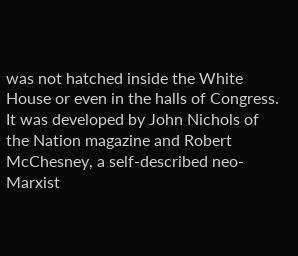was not hatched inside the White House or even in the halls of Congress. It was developed by John Nichols of the Nation magazine and Robert McChesney, a self-described neo-Marxist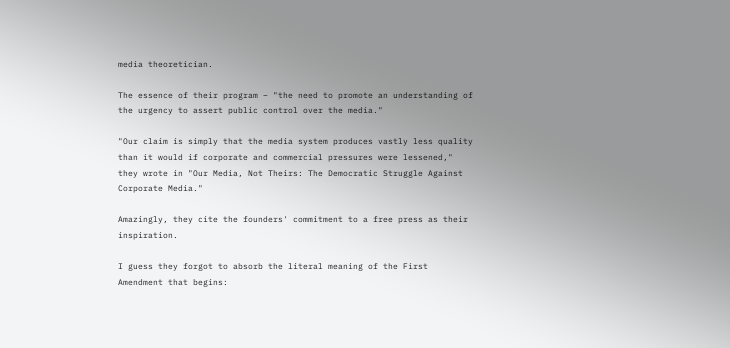media theoretician.

The essence of their program – "the need to promote an understanding of the urgency to assert public control over the media."

"Our claim is simply that the media system produces vastly less quality than it would if corporate and commercial pressures were lessened," they wrote in "Our Media, Not Theirs: The Democratic Struggle Against Corporate Media."

Amazingly, they cite the founders' commitment to a free press as their inspiration.

I guess they forgot to absorb the literal meaning of the First Amendment that begins: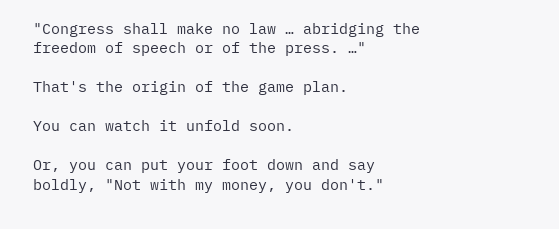"Congress shall make no law … abridging the freedom of speech or of the press. …"

That's the origin of the game plan.

You can watch it unfold soon.

Or, you can put your foot down and say boldly, "Not with my money, you don't."